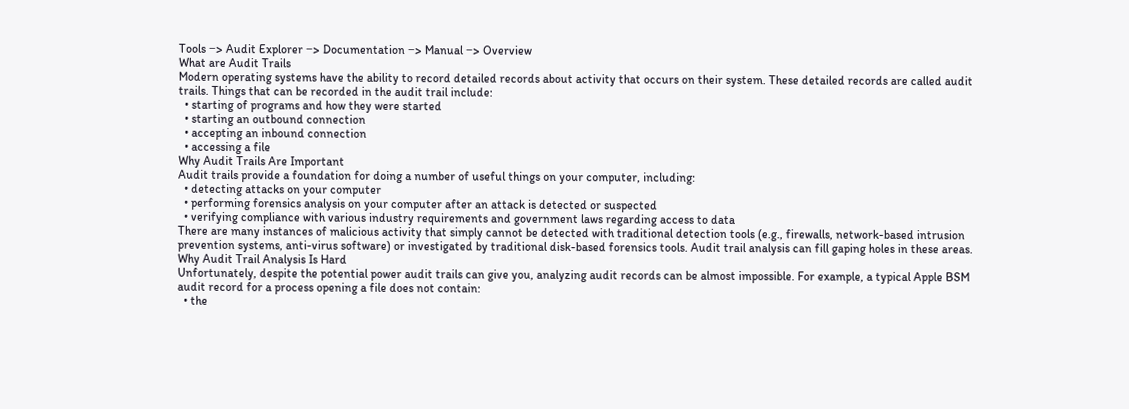Tools −> Audit Explorer −> Documentation −> Manual −> Overview
What are Audit Trails
Modern operating systems have the ability to record detailed records about activity that occurs on their system. These detailed records are called audit trails. Things that can be recorded in the audit trail include:
  • starting of programs and how they were started
  • starting an outbound connection
  • accepting an inbound connection
  • accessing a file
Why Audit Trails Are Important
Audit trails provide a foundation for doing a number of useful things on your computer, including:
  • detecting attacks on your computer
  • performing forensics analysis on your computer after an attack is detected or suspected
  • verifying compliance with various industry requirements and government laws regarding access to data
There are many instances of malicious activity that simply cannot be detected with traditional detection tools (e.g., firewalls, network-based intrusion prevention systems, anti-virus software) or investigated by traditional disk-based forensics tools. Audit trail analysis can fill gaping holes in these areas.
Why Audit Trail Analysis Is Hard
Unfortunately, despite the potential power audit trails can give you, analyzing audit records can be almost impossible. For example, a typical Apple BSM audit record for a process opening a file does not contain:
  • the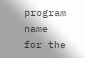program name for the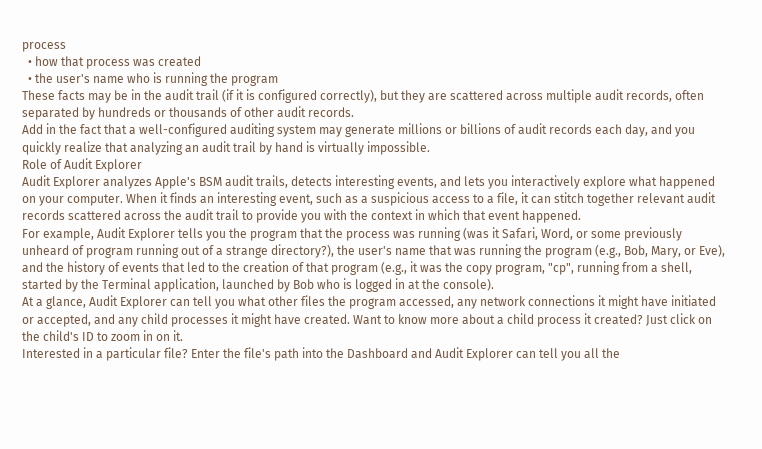process
  • how that process was created
  • the user's name who is running the program
These facts may be in the audit trail (if it is configured correctly), but they are scattered across multiple audit records, often separated by hundreds or thousands of other audit records.
Add in the fact that a well-configured auditing system may generate millions or billions of audit records each day, and you quickly realize that analyzing an audit trail by hand is virtually impossible.
Role of Audit Explorer
Audit Explorer analyzes Apple's BSM audit trails, detects interesting events, and lets you interactively explore what happened on your computer. When it finds an interesting event, such as a suspicious access to a file, it can stitch together relevant audit records scattered across the audit trail to provide you with the context in which that event happened.
For example, Audit Explorer tells you the program that the process was running (was it Safari, Word, or some previously unheard of program running out of a strange directory?), the user's name that was running the program (e.g., Bob, Mary, or Eve), and the history of events that led to the creation of that program (e.g., it was the copy program, "cp", running from a shell, started by the Terminal application, launched by Bob who is logged in at the console).
At a glance, Audit Explorer can tell you what other files the program accessed, any network connections it might have initiated or accepted, and any child processes it might have created. Want to know more about a child process it created? Just click on the child's ID to zoom in on it.
Interested in a particular file? Enter the file's path into the Dashboard and Audit Explorer can tell you all the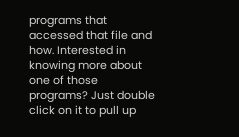programs that accessed that file and how. Interested in knowing more about one of those programs? Just double click on it to pull up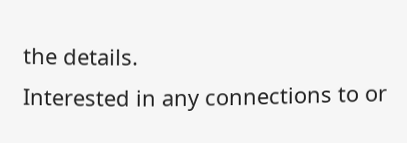the details.
Interested in any connections to or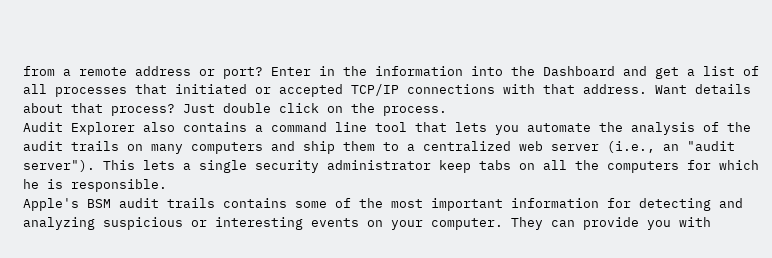from a remote address or port? Enter in the information into the Dashboard and get a list of all processes that initiated or accepted TCP/IP connections with that address. Want details about that process? Just double click on the process.
Audit Explorer also contains a command line tool that lets you automate the analysis of the audit trails on many computers and ship them to a centralized web server (i.e., an "audit server"). This lets a single security administrator keep tabs on all the computers for which he is responsible.
Apple's BSM audit trails contains some of the most important information for detecting and analyzing suspicious or interesting events on your computer. They can provide you with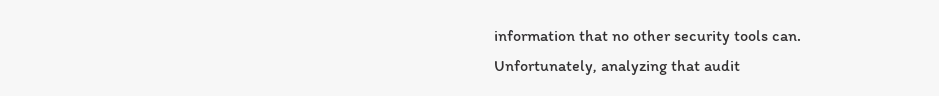information that no other security tools can.
Unfortunately, analyzing that audit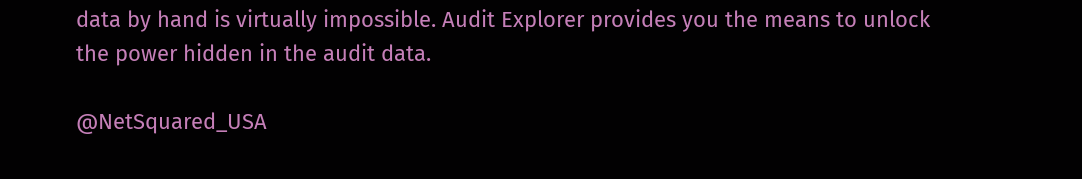data by hand is virtually impossible. Audit Explorer provides you the means to unlock the power hidden in the audit data.

@NetSquared_USA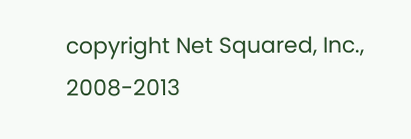copyright Net Squared, Inc., 2008-2013